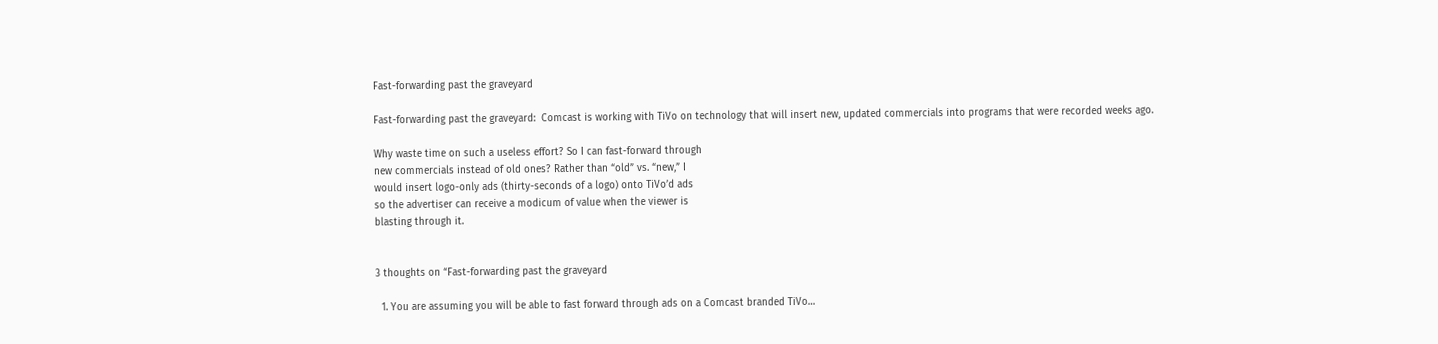Fast-forwarding past the graveyard

Fast-forwarding past the graveyard:  Comcast is working with TiVo on technology that will insert new, updated commercials into programs that were recorded weeks ago.

Why waste time on such a useless effort? So I can fast-forward through
new commercials instead of old ones? Rather than “old” vs. “new,” I
would insert logo-only ads (thirty-seconds of a logo) onto TiVo’d ads
so the advertiser can receive a modicum of value when the viewer is
blasting through it.


3 thoughts on “Fast-forwarding past the graveyard

  1. You are assuming you will be able to fast forward through ads on a Comcast branded TiVo…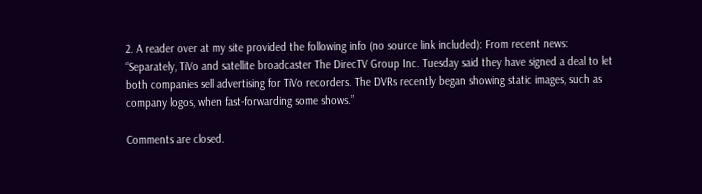2. A reader over at my site provided the following info (no source link included): From recent news: “Separately, TiVo and satellite broadcaster The DirecTV Group Inc. Tuesday said they have signed a deal to let both companies sell advertising for TiVo recorders. The DVRs recently began showing static images, such as company logos, when fast-forwarding some shows.”

Comments are closed.